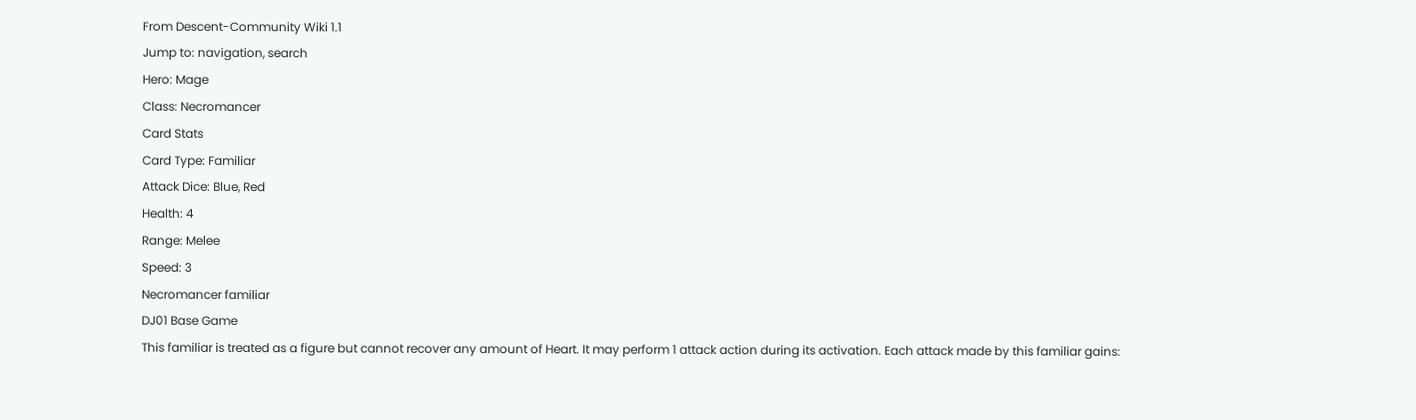From Descent-Community Wiki 1.1
Jump to: navigation, search
Hero: Mage
Class: Necromancer
Card Stats
Card Type: Familiar
Attack Dice: Blue, Red
Health: 4
Range: Melee
Speed: 3
Necromancer familiar
DJ01 Base Game
This familiar is treated as a figure but cannot recover any amount of Heart. It may perform 1 attack action during its activation. Each attack made by this familiar gains: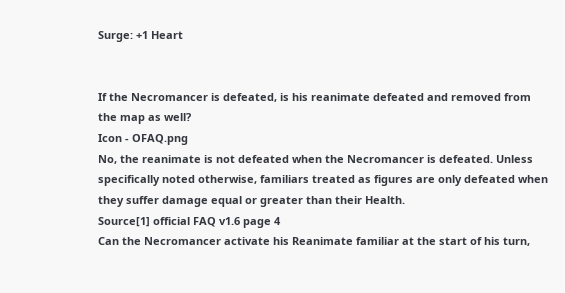Surge: +1 Heart


If the Necromancer is defeated, is his reanimate defeated and removed from the map as well?
Icon - OFAQ.png
No, the reanimate is not defeated when the Necromancer is defeated. Unless specifically noted otherwise, familiars treated as figures are only defeated when they suffer damage equal or greater than their Health.
Source[1] official FAQ v1.6 page 4
Can the Necromancer activate his Reanimate familiar at the start of his turn,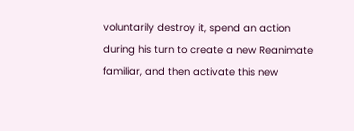voluntarily destroy it, spend an action during his turn to create a new Reanimate familiar, and then activate this new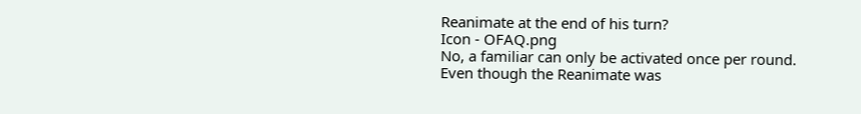Reanimate at the end of his turn?
Icon - OFAQ.png
No, a familiar can only be activated once per round. Even though the Reanimate was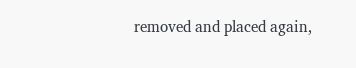removed and placed again,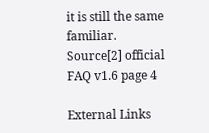it is still the same familiar.
Source[2] official FAQ v1.6 page 4

External Links